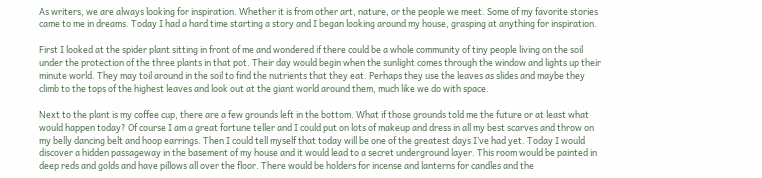As writers, we are always looking for inspiration. Whether it is from other art, nature, or the people we meet. Some of my favorite stories came to me in dreams. Today I had a hard time starting a story and I began looking around my house, grasping at anything for inspiration.

First I looked at the spider plant sitting in front of me and wondered if there could be a whole community of tiny people living on the soil under the protection of the three plants in that pot. Their day would begin when the sunlight comes through the window and lights up their minute world. They may toil around in the soil to find the nutrients that they eat. Perhaps they use the leaves as slides and maybe they climb to the tops of the highest leaves and look out at the giant world around them, much like we do with space.

Next to the plant is my coffee cup, there are a few grounds left in the bottom. What if those grounds told me the future or at least what would happen today? Of course I am a great fortune teller and I could put on lots of makeup and dress in all my best scarves and throw on my belly dancing belt and hoop earrings. Then I could tell myself that today will be one of the greatest days I’ve had yet. Today I would discover a hidden passageway in the basement of my house and it would lead to a secret underground layer. This room would be painted in deep reds and golds and have pillows all over the floor. There would be holders for incense and lanterns for candles and the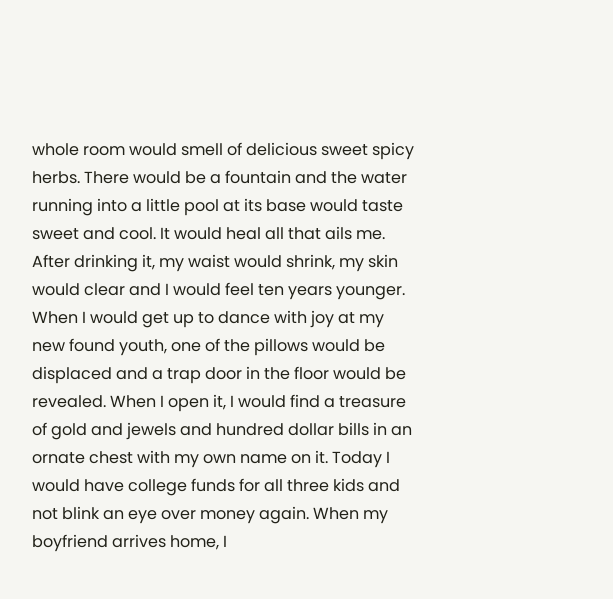whole room would smell of delicious sweet spicy herbs. There would be a fountain and the water running into a little pool at its base would taste sweet and cool. It would heal all that ails me. After drinking it, my waist would shrink, my skin would clear and I would feel ten years younger. When I would get up to dance with joy at my new found youth, one of the pillows would be displaced and a trap door in the floor would be revealed. When I open it, I would find a treasure of gold and jewels and hundred dollar bills in an ornate chest with my own name on it. Today I would have college funds for all three kids and not blink an eye over money again. When my boyfriend arrives home, I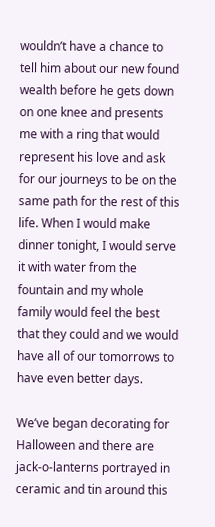wouldn’t have a chance to tell him about our new found wealth before he gets down on one knee and presents me with a ring that would represent his love and ask for our journeys to be on the same path for the rest of this life. When I would make dinner tonight, I would serve it with water from the fountain and my whole family would feel the best that they could and we would have all of our tomorrows to have even better days.

We’ve began decorating for Halloween and there are jack-o-lanterns portrayed in ceramic and tin around this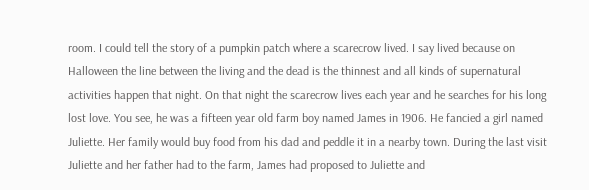room. I could tell the story of a pumpkin patch where a scarecrow lived. I say lived because on Halloween the line between the living and the dead is the thinnest and all kinds of supernatural activities happen that night. On that night the scarecrow lives each year and he searches for his long lost love. You see, he was a fifteen year old farm boy named James in 1906. He fancied a girl named Juliette. Her family would buy food from his dad and peddle it in a nearby town. During the last visit Juliette and her father had to the farm, James had proposed to Juliette and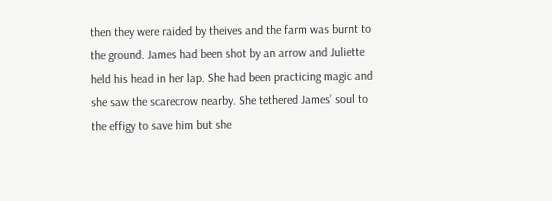then they were raided by theives and the farm was burnt to the ground. James had been shot by an arrow and Juliette held his head in her lap. She had been practicing magic and she saw the scarecrow nearby. She tethered James’ soul to the effigy to save him but she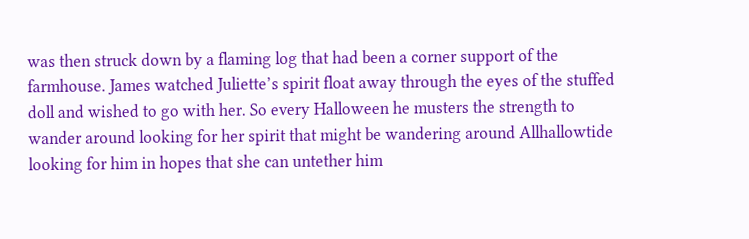was then struck down by a flaming log that had been a corner support of the farmhouse. James watched Juliette’s spirit float away through the eyes of the stuffed doll and wished to go with her. So every Halloween he musters the strength to wander around looking for her spirit that might be wandering around Allhallowtide looking for him in hopes that she can untether him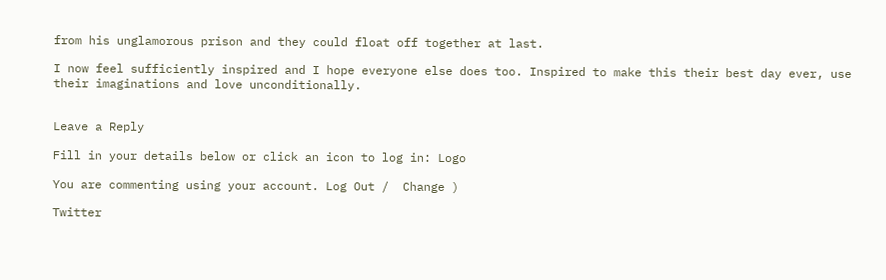from his unglamorous prison and they could float off together at last.

I now feel sufficiently inspired and I hope everyone else does too. Inspired to make this their best day ever, use their imaginations and love unconditionally.


Leave a Reply

Fill in your details below or click an icon to log in: Logo

You are commenting using your account. Log Out /  Change )

Twitter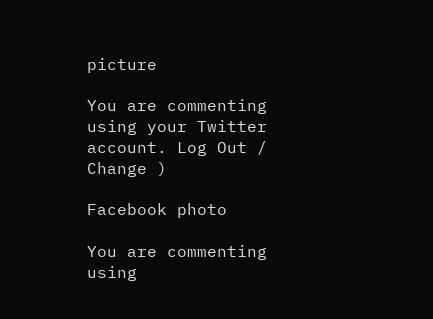picture

You are commenting using your Twitter account. Log Out /  Change )

Facebook photo

You are commenting using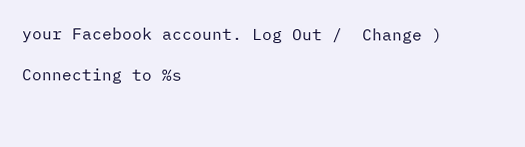your Facebook account. Log Out /  Change )

Connecting to %s